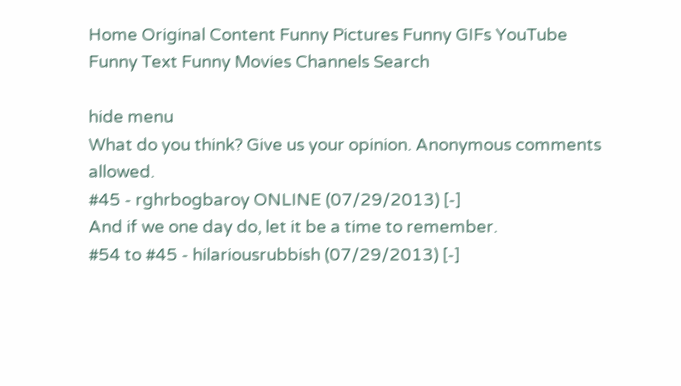Home Original Content Funny Pictures Funny GIFs YouTube Funny Text Funny Movies Channels Search

hide menu
What do you think? Give us your opinion. Anonymous comments allowed.
#45 - rghrbogbaroy ONLINE (07/29/2013) [-]
And if we one day do, let it be a time to remember.
#54 to #45 - hilariousrubbish (07/29/2013) [-]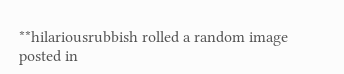**hilariousrubbish rolled a random image posted in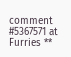comment #5367571 at Furries **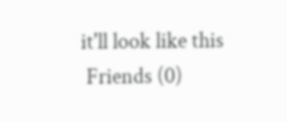it'll look like this
 Friends (0)